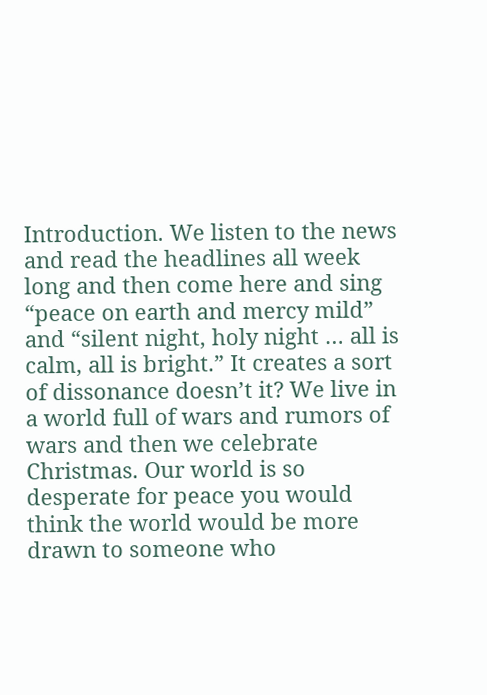Introduction. We listen to the news and read the headlines all week long and then come here and sing “peace on earth and mercy mild” and “silent night, holy night … all is calm, all is bright.” It creates a sort of dissonance doesn’t it? We live in a world full of wars and rumors of wars and then we celebrate Christmas. Our world is so desperate for peace you would think the world would be more drawn to someone who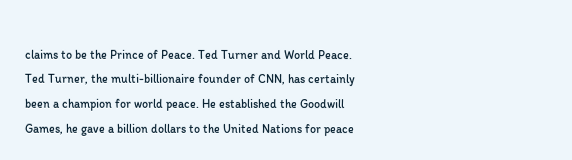claims to be the Prince of Peace. Ted Turner and World Peace. Ted Turner, the multi-billionaire founder of CNN, has certainly been a champion for world peace. He established the Goodwill Games, he gave a billion dollars to the United Nations for peace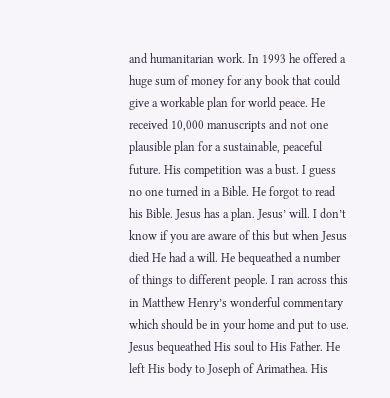and humanitarian work. In 1993 he offered a huge sum of money for any book that could give a workable plan for world peace. He received 10,000 manuscripts and not one plausible plan for a sustainable, peaceful future. His competition was a bust. I guess no one turned in a Bible. He forgot to read his Bible. Jesus has a plan. Jesus’ will. I don’t know if you are aware of this but when Jesus died He had a will. He bequeathed a number of things to different people. I ran across this in Matthew Henry’s wonderful commentary which should be in your home and put to use. Jesus bequeathed His soul to His Father. He left His body to Joseph of Arimathea. His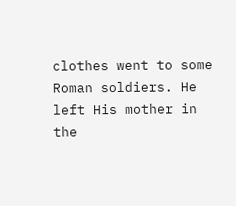clothes went to some Roman soldiers. He left His mother in the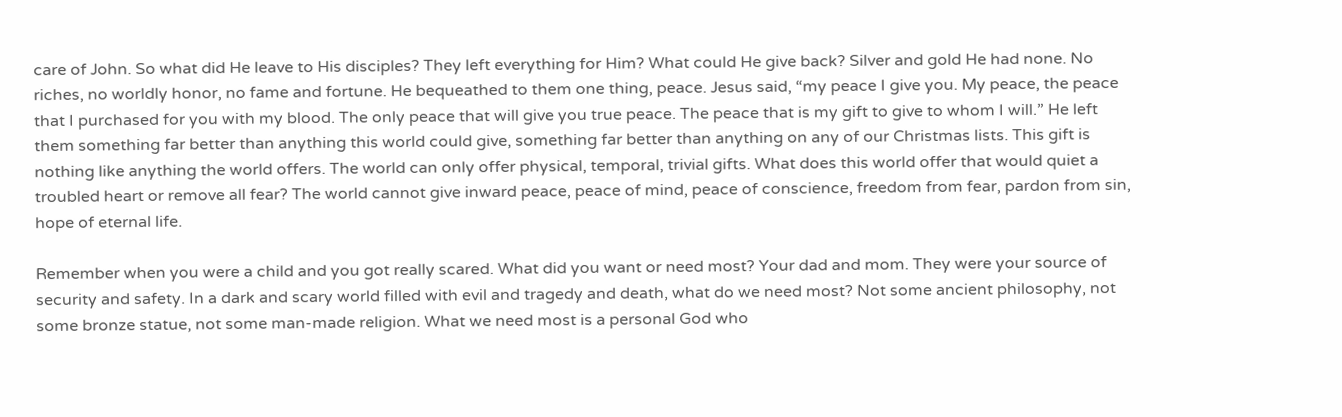care of John. So what did He leave to His disciples? They left everything for Him? What could He give back? Silver and gold He had none. No riches, no worldly honor, no fame and fortune. He bequeathed to them one thing, peace. Jesus said, “my peace I give you. My peace, the peace that I purchased for you with my blood. The only peace that will give you true peace. The peace that is my gift to give to whom I will.” He left them something far better than anything this world could give, something far better than anything on any of our Christmas lists. This gift is nothing like anything the world offers. The world can only offer physical, temporal, trivial gifts. What does this world offer that would quiet a troubled heart or remove all fear? The world cannot give inward peace, peace of mind, peace of conscience, freedom from fear, pardon from sin, hope of eternal life.

Remember when you were a child and you got really scared. What did you want or need most? Your dad and mom. They were your source of security and safety. In a dark and scary world filled with evil and tragedy and death, what do we need most? Not some ancient philosophy, not some bronze statue, not some man-made religion. What we need most is a personal God who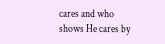cares and who shows He cares by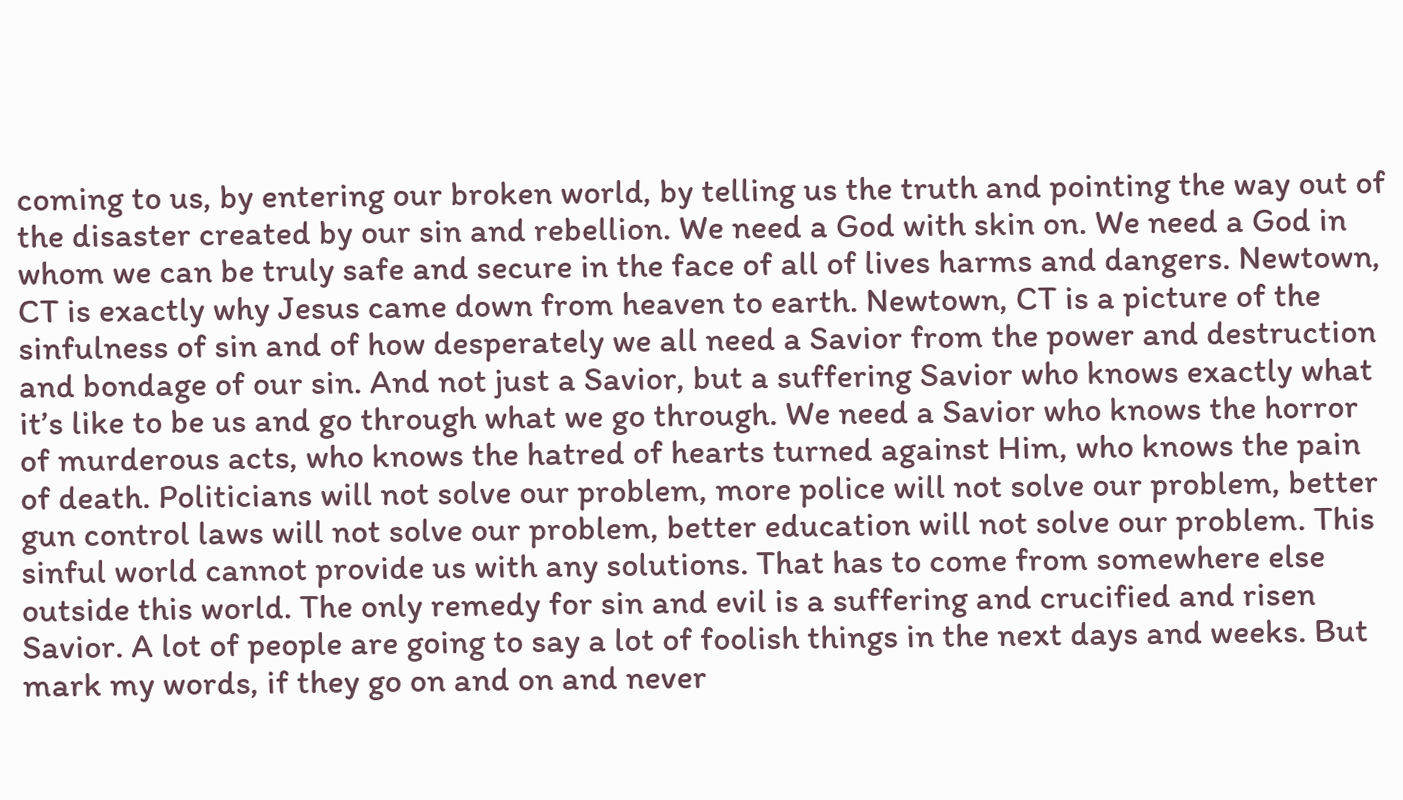coming to us, by entering our broken world, by telling us the truth and pointing the way out of the disaster created by our sin and rebellion. We need a God with skin on. We need a God in whom we can be truly safe and secure in the face of all of lives harms and dangers. Newtown, CT is exactly why Jesus came down from heaven to earth. Newtown, CT is a picture of the sinfulness of sin and of how desperately we all need a Savior from the power and destruction and bondage of our sin. And not just a Savior, but a suffering Savior who knows exactly what it’s like to be us and go through what we go through. We need a Savior who knows the horror of murderous acts, who knows the hatred of hearts turned against Him, who knows the pain of death. Politicians will not solve our problem, more police will not solve our problem, better gun control laws will not solve our problem, better education will not solve our problem. This sinful world cannot provide us with any solutions. That has to come from somewhere else outside this world. The only remedy for sin and evil is a suffering and crucified and risen Savior. A lot of people are going to say a lot of foolish things in the next days and weeks. But mark my words, if they go on and on and never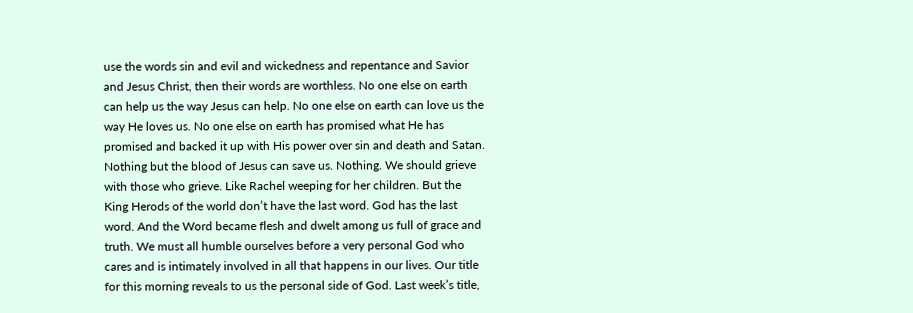use the words sin and evil and wickedness and repentance and Savior and Jesus Christ, then their words are worthless. No one else on earth can help us the way Jesus can help. No one else on earth can love us the way He loves us. No one else on earth has promised what He has promised and backed it up with His power over sin and death and Satan. Nothing but the blood of Jesus can save us. Nothing. We should grieve with those who grieve. Like Rachel weeping for her children. But the King Herods of the world don’t have the last word. God has the last word. And the Word became flesh and dwelt among us full of grace and truth. We must all humble ourselves before a very personal God who cares and is intimately involved in all that happens in our lives. Our title for this morning reveals to us the personal side of God. Last week’s title,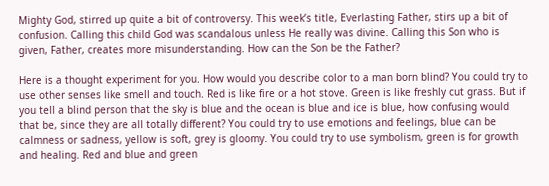Mighty God, stirred up quite a bit of controversy. This week’s title, Everlasting Father, stirs up a bit of confusion. Calling this child God was scandalous unless He really was divine. Calling this Son who is given, Father, creates more misunderstanding. How can the Son be the Father?

Here is a thought experiment for you. How would you describe color to a man born blind? You could try to use other senses like smell and touch. Red is like fire or a hot stove. Green is like freshly cut grass. But if you tell a blind person that the sky is blue and the ocean is blue and ice is blue, how confusing would that be, since they are all totally different? You could try to use emotions and feelings, blue can be calmness or sadness, yellow is soft, grey is gloomy. You could try to use symbolism, green is for growth and healing. Red and blue and green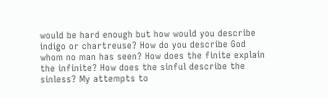would be hard enough but how would you describe indigo or chartreuse? How do you describe God whom no man has seen? How does the finite explain the infinite? How does the sinful describe the sinless? My attempts to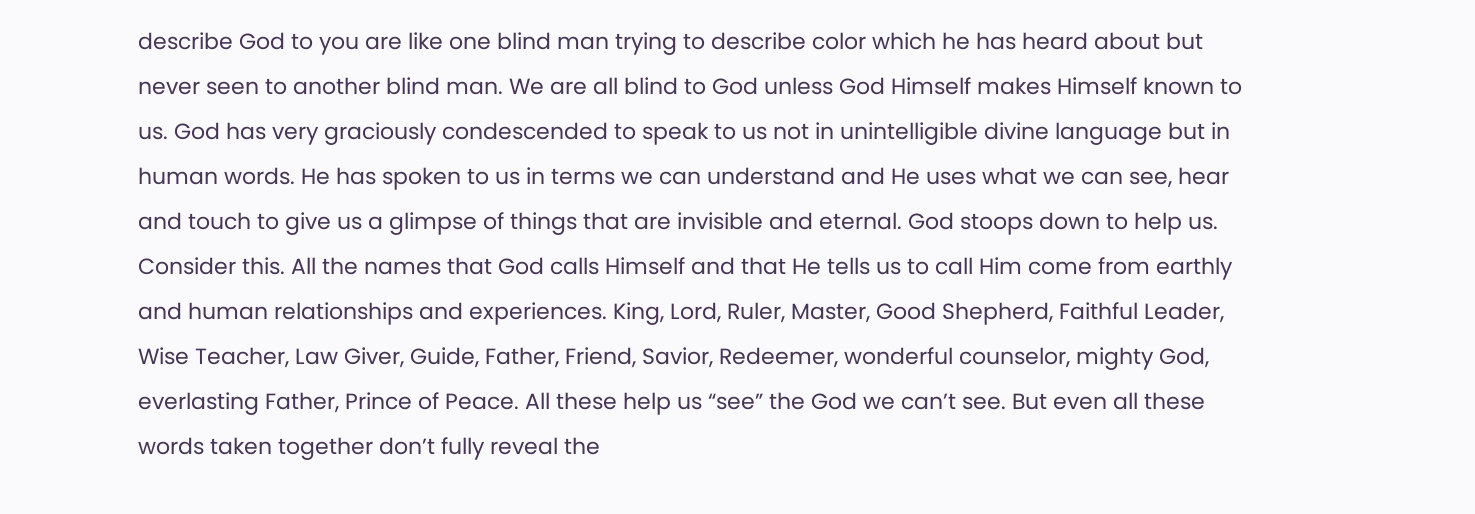describe God to you are like one blind man trying to describe color which he has heard about but never seen to another blind man. We are all blind to God unless God Himself makes Himself known to us. God has very graciously condescended to speak to us not in unintelligible divine language but in human words. He has spoken to us in terms we can understand and He uses what we can see, hear and touch to give us a glimpse of things that are invisible and eternal. God stoops down to help us. Consider this. All the names that God calls Himself and that He tells us to call Him come from earthly and human relationships and experiences. King, Lord, Ruler, Master, Good Shepherd, Faithful Leader, Wise Teacher, Law Giver, Guide, Father, Friend, Savior, Redeemer, wonderful counselor, mighty God, everlasting Father, Prince of Peace. All these help us “see” the God we can’t see. But even all these words taken together don’t fully reveal the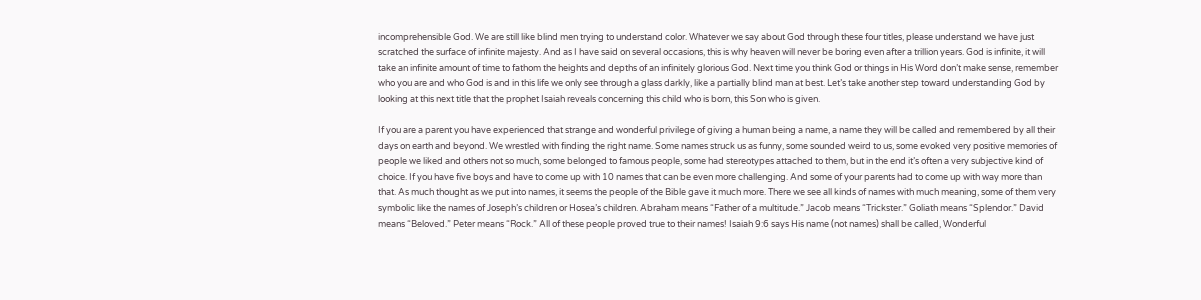incomprehensible God. We are still like blind men trying to understand color. Whatever we say about God through these four titles, please understand we have just scratched the surface of infinite majesty. And as I have said on several occasions, this is why heaven will never be boring even after a trillion years. God is infinite, it will take an infinite amount of time to fathom the heights and depths of an infinitely glorious God. Next time you think God or things in His Word don’t make sense, remember who you are and who God is and in this life we only see through a glass darkly, like a partially blind man at best. Let’s take another step toward understanding God by looking at this next title that the prophet Isaiah reveals concerning this child who is born, this Son who is given.

If you are a parent you have experienced that strange and wonderful privilege of giving a human being a name, a name they will be called and remembered by all their days on earth and beyond. We wrestled with finding the right name. Some names struck us as funny, some sounded weird to us, some evoked very positive memories of people we liked and others not so much, some belonged to famous people, some had stereotypes attached to them, but in the end it’s often a very subjective kind of choice. If you have five boys and have to come up with 10 names that can be even more challenging. And some of your parents had to come up with way more than that. As much thought as we put into names, it seems the people of the Bible gave it much more. There we see all kinds of names with much meaning, some of them very symbolic like the names of Joseph’s children or Hosea’s children. Abraham means “Father of a multitude.” Jacob means “Trickster.” Goliath means “Splendor.” David means “Beloved.” Peter means “Rock.” All of these people proved true to their names! Isaiah 9:6 says His name (not names) shall be called, Wonderful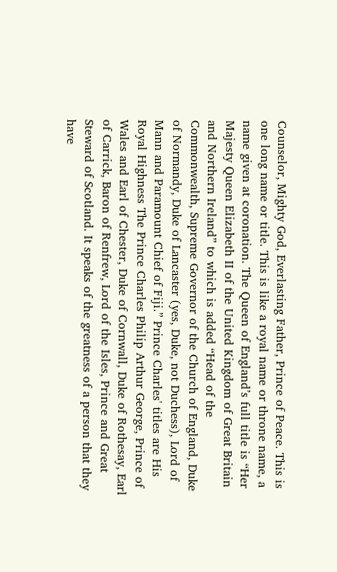Counselor, Mighty God, Everlasting Father, Prince of Peace. This is one long name or title. This is like a royal name or throne name, a name given at coronation. The Queen of England’s full title is “Her Majesty Queen Elizabeth II of the United Kingdom of Great Britain and Northern Ireland” to which is added “Head of the Commonwealth, Supreme Governor of the Church of England, Duke of Normandy, Duke of Lancaster (yes, Duke, not Duchess), Lord of Mann and Paramount Chief of Fiji.” Prince Charles' titles are His Royal Highness The Prince Charles Philip Arthur George, Prince of Wales and Earl of Chester, Duke of Cornwall, Duke of Rothesay, Earl of Carrick, Baron of Renfrew, Lord of the Isles, Prince and Great Steward of Scotland. It speaks of the greatness of a person that they have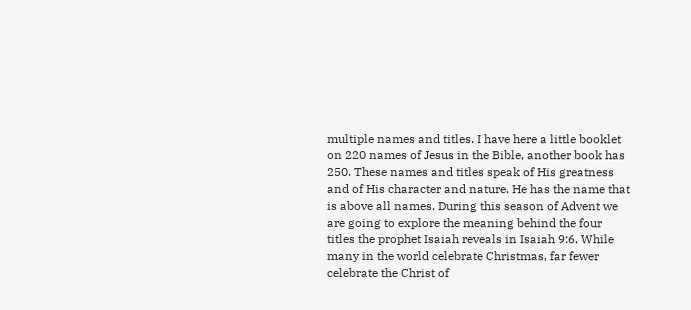multiple names and titles. I have here a little booklet on 220 names of Jesus in the Bible, another book has 250. These names and titles speak of His greatness and of His character and nature. He has the name that is above all names. During this season of Advent we are going to explore the meaning behind the four titles the prophet Isaiah reveals in Isaiah 9:6. While many in the world celebrate Christmas, far fewer celebrate the Christ of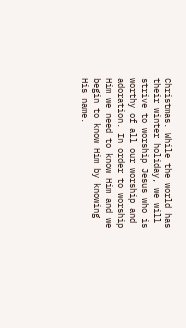Christmas. While the world has their winter holiday, we will strive to worship Jesus who is worthy of all our worship and adoration. In order to worship Him we need to know Him and we begin to know Him by knowing His name.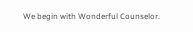We begin with Wonderful Counselor.